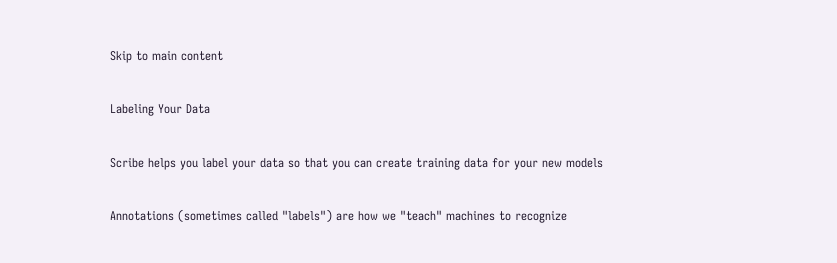Skip to main content

Labeling Your Data

Scribe helps you label your data so that you can create training data for your new models

Annotations (sometimes called "labels") are how we "teach" machines to recognize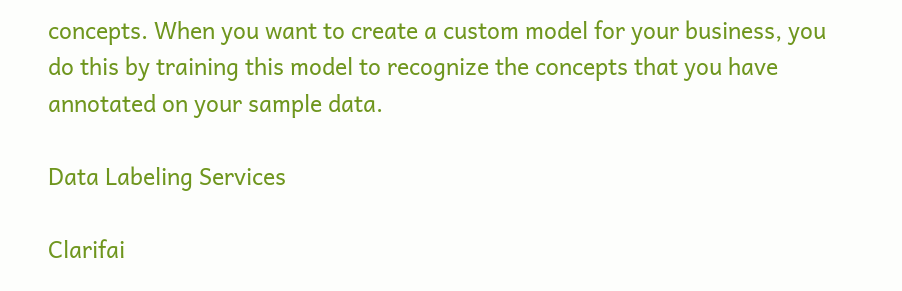concepts. When you want to create a custom model for your business, you do this by training this model to recognize the concepts that you have annotated on your sample data.

Data Labeling Services

Clarifai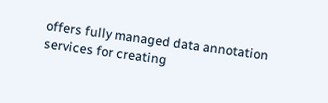offers fully managed data annotation services for creating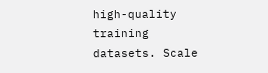high-quality training datasets. Scale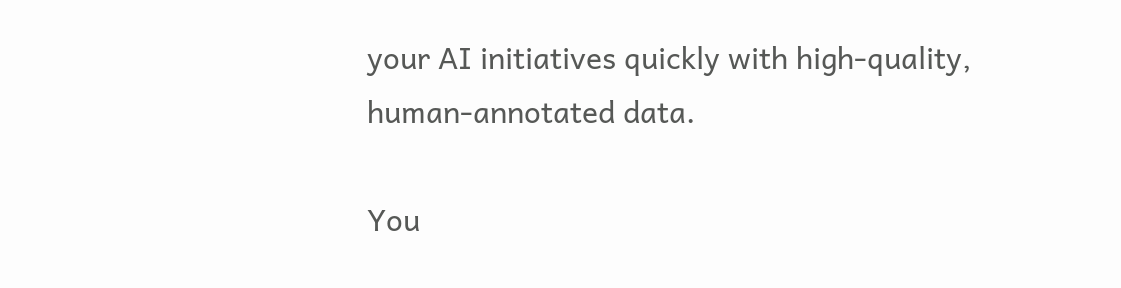your AI initiatives quickly with high-quality, human-annotated data.

You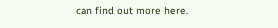can find out more here.